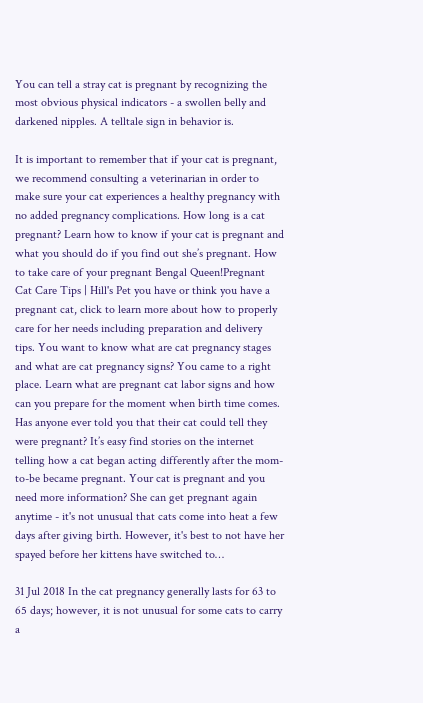You can tell a stray cat is pregnant by recognizing the most obvious physical indicators - a swollen belly and darkened nipples. A telltale sign in behavior is.

It is important to remember that if your cat is pregnant, we recommend consulting a veterinarian in order to make sure your cat experiences a healthy pregnancy with no added pregnancy complications. How long is a cat pregnant? Learn how to know if your cat is pregnant and what you should do if you find out she’s pregnant. How to take care of your pregnant Bengal Queen!Pregnant Cat Care Tips | Hill's Pet you have or think you have a pregnant cat, click to learn more about how to properly care for her needs including preparation and delivery tips. You want to know what are cat pregnancy stages and what are cat pregnancy signs? You came to a right place. Learn what are pregnant cat labor signs and how can you prepare for the moment when birth time comes. Has anyone ever told you that their cat could tell they were pregnant? It’s easy find stories on the internet telling how a cat began acting differently after the mom-to-be became pregnant. Your cat is pregnant and you need more information? She can get pregnant again anytime - it's not unusual that cats come into heat a few days after giving birth. However, it's best to not have her spayed before her kittens have switched to…

31 Jul 2018 In the cat pregnancy generally lasts for 63 to 65 days; however, it is not unusual for some cats to carry a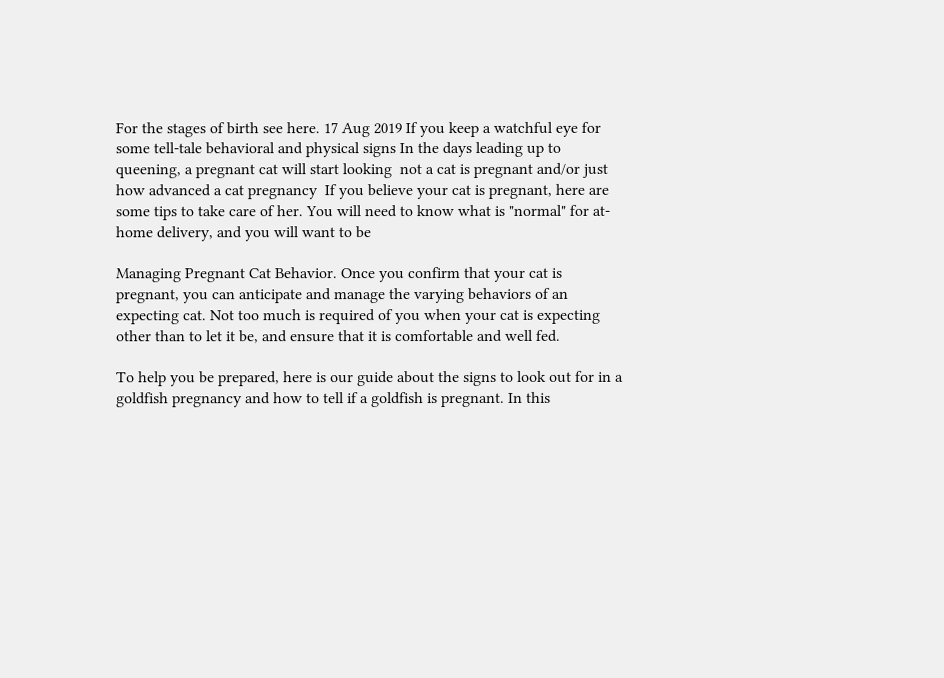For the stages of birth see here. 17 Aug 2019 If you keep a watchful eye for some tell-tale behavioral and physical signs In the days leading up to queening, a pregnant cat will start looking  not a cat is pregnant and/or just how advanced a cat pregnancy  If you believe your cat is pregnant, here are some tips to take care of her. You will need to know what is "normal" for at-home delivery, and you will want to be

Managing Pregnant Cat Behavior. Once you confirm that your cat is pregnant, you can anticipate and manage the varying behaviors of an expecting cat. Not too much is required of you when your cat is expecting other than to let it be, and ensure that it is comfortable and well fed.

To help you be prepared, here is our guide about the signs to look out for in a goldfish pregnancy and how to tell if a goldfish is pregnant. In this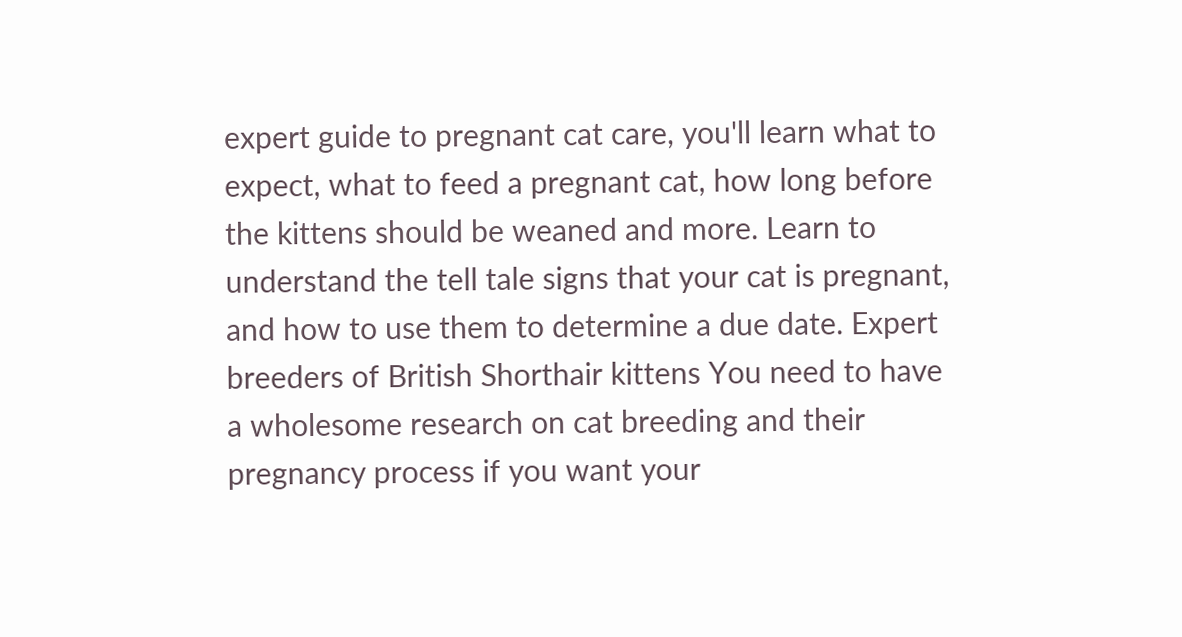expert guide to pregnant cat care, you'll learn what to expect, what to feed a pregnant cat, how long before the kittens should be weaned and more. Learn to understand the tell tale signs that your cat is pregnant, and how to use them to determine a due date. Expert breeders of British Shorthair kittens You need to have a wholesome research on cat breeding and their pregnancy process if you want your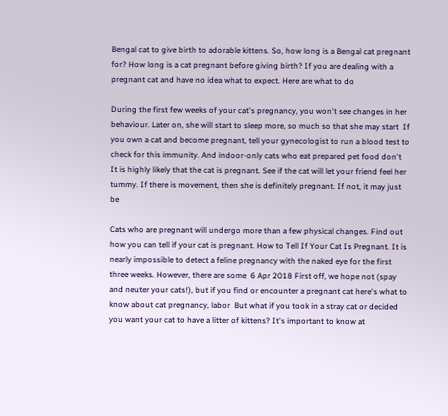Bengal cat to give birth to adorable kittens. So, how long is a Bengal cat pregnant for? How long is a cat pregnant before giving birth? If you are dealing with a pregnant cat and have no idea what to expect. Here are what to do

During the first few weeks of your cat's pregnancy, you won't see changes in her behaviour. Later on, she will start to sleep more, so much so that she may start  If you own a cat and become pregnant, tell your gynecologist to run a blood test to check for this immunity. And indoor-only cats who eat prepared pet food don't  It is highly likely that the cat is pregnant. See if the cat will let your friend feel her tummy. If there is movement, then she is definitely pregnant. If not, it may just be

Cats who are pregnant will undergo more than a few physical changes. Find out how you can tell if your cat is pregnant. How to Tell If Your Cat Is Pregnant. It is nearly impossible to detect a feline pregnancy with the naked eye for the first three weeks. However, there are some  6 Apr 2018 First off, we hope not (spay and neuter your cats!), but if you find or encounter a pregnant cat here's what to know about cat pregnancy, labor  But what if you took in a stray cat or decided you want your cat to have a litter of kittens? It's important to know at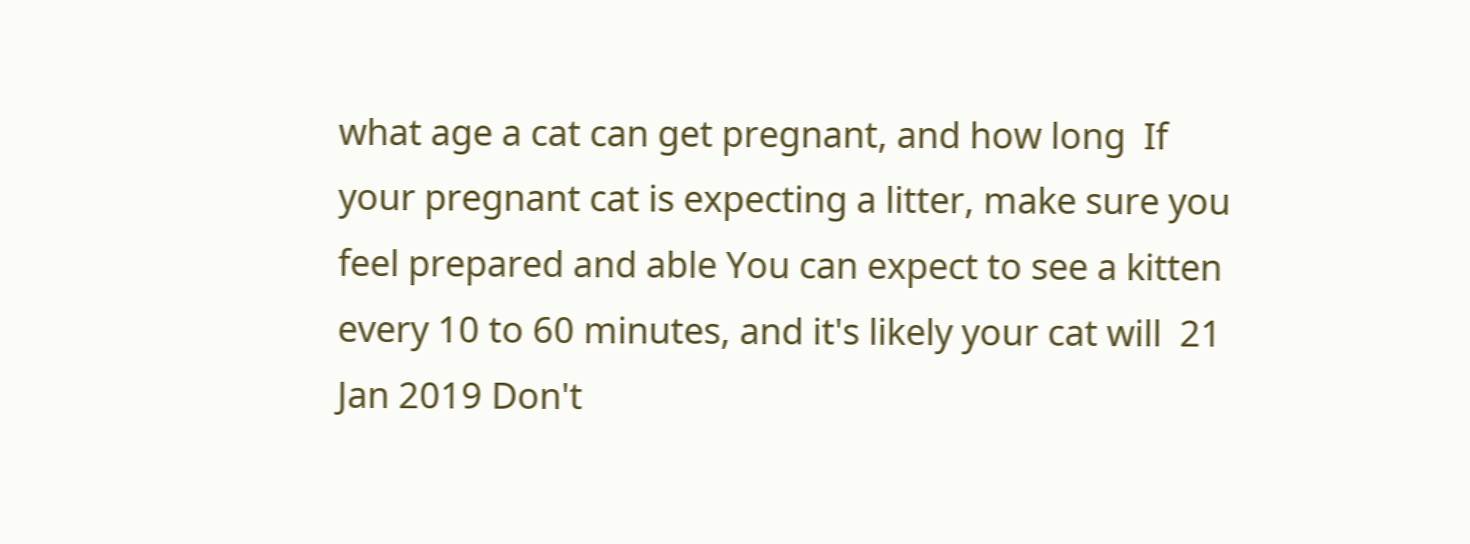what age a cat can get pregnant, and how long  If your pregnant cat is expecting a litter, make sure you feel prepared and able You can expect to see a kitten every 10 to 60 minutes, and it's likely your cat will  21 Jan 2019 Don't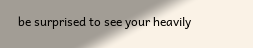be surprised to see your heavily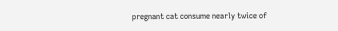pregnant cat consume nearly twice of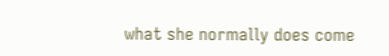what she normally does come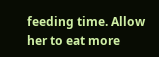feeding time. Allow her to eat more